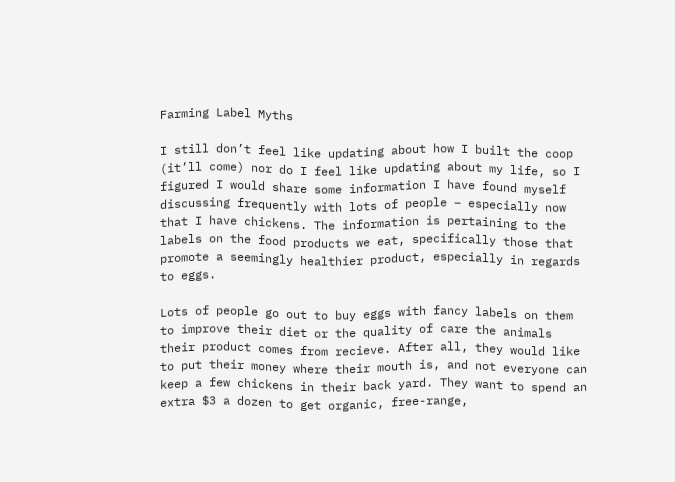Farming Label Myths

I still don’t feel like updating about how I built the coop (it’ll come) nor do I feel like updating about my life, so I figured I would share some information I have found myself discussing frequently with lots of people – especially now that I have chickens. The information is pertaining to the labels on the food products we eat, specifically those that promote a seemingly healthier product, especially in regards to eggs.

Lots of people go out to buy eggs with fancy labels on them to improve their diet or the quality of care the animals their product comes from recieve. After all, they would like to put their money where their mouth is, and not everyone can keep a few chickens in their back yard. They want to spend an extra $3 a dozen to get organic, free-range,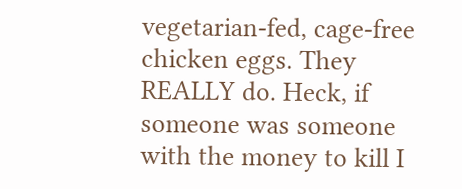vegetarian-fed, cage-free chicken eggs. They REALLY do. Heck, if someone was someone with the money to kill I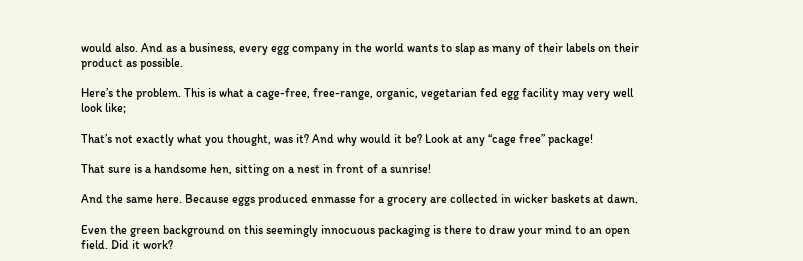would also. And as a business, every egg company in the world wants to slap as many of their labels on their product as possible.

Here’s the problem. This is what a cage-free, free-range, organic, vegetarian fed egg facility may very well look like;

That’s not exactly what you thought, was it? And why would it be? Look at any “cage free” package!

That sure is a handsome hen, sitting on a nest in front of a sunrise!

And the same here. Because eggs produced enmasse for a grocery are collected in wicker baskets at dawn.

Even the green background on this seemingly innocuous packaging is there to draw your mind to an open field. Did it work?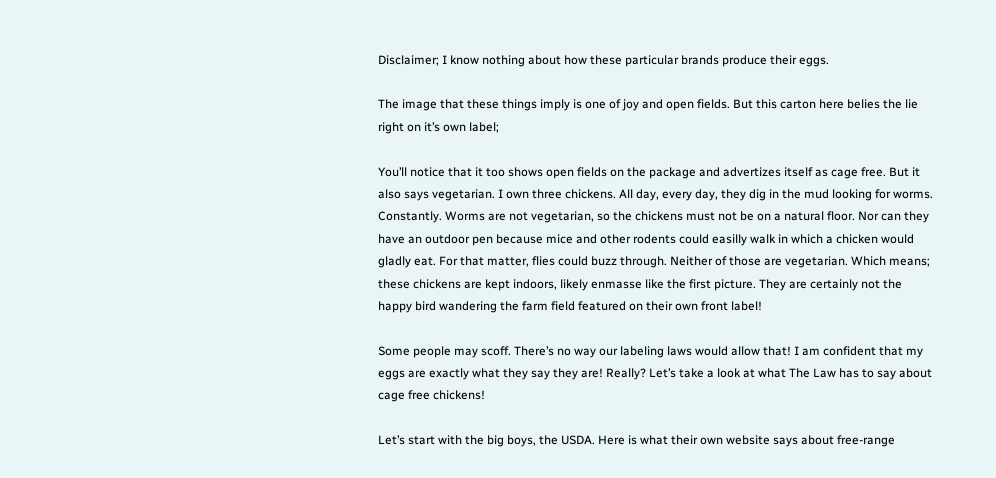Disclaimer; I know nothing about how these particular brands produce their eggs.

The image that these things imply is one of joy and open fields. But this carton here belies the lie right on it’s own label;

You’ll notice that it too shows open fields on the package and advertizes itself as cage free. But it also says vegetarian. I own three chickens. All day, every day, they dig in the mud looking for worms. Constantly. Worms are not vegetarian, so the chickens must not be on a natural floor. Nor can they have an outdoor pen because mice and other rodents could easilly walk in which a chicken would gladly eat. For that matter, flies could buzz through. Neither of those are vegetarian. Which means; these chickens are kept indoors, likely enmasse like the first picture. They are certainly not the happy bird wandering the farm field featured on their own front label!

Some people may scoff. There’s no way our labeling laws would allow that! I am confident that my eggs are exactly what they say they are! Really? Let’s take a look at what The Law has to say about cage free chickens!

Let’s start with the big boys, the USDA. Here is what their own website says about free-range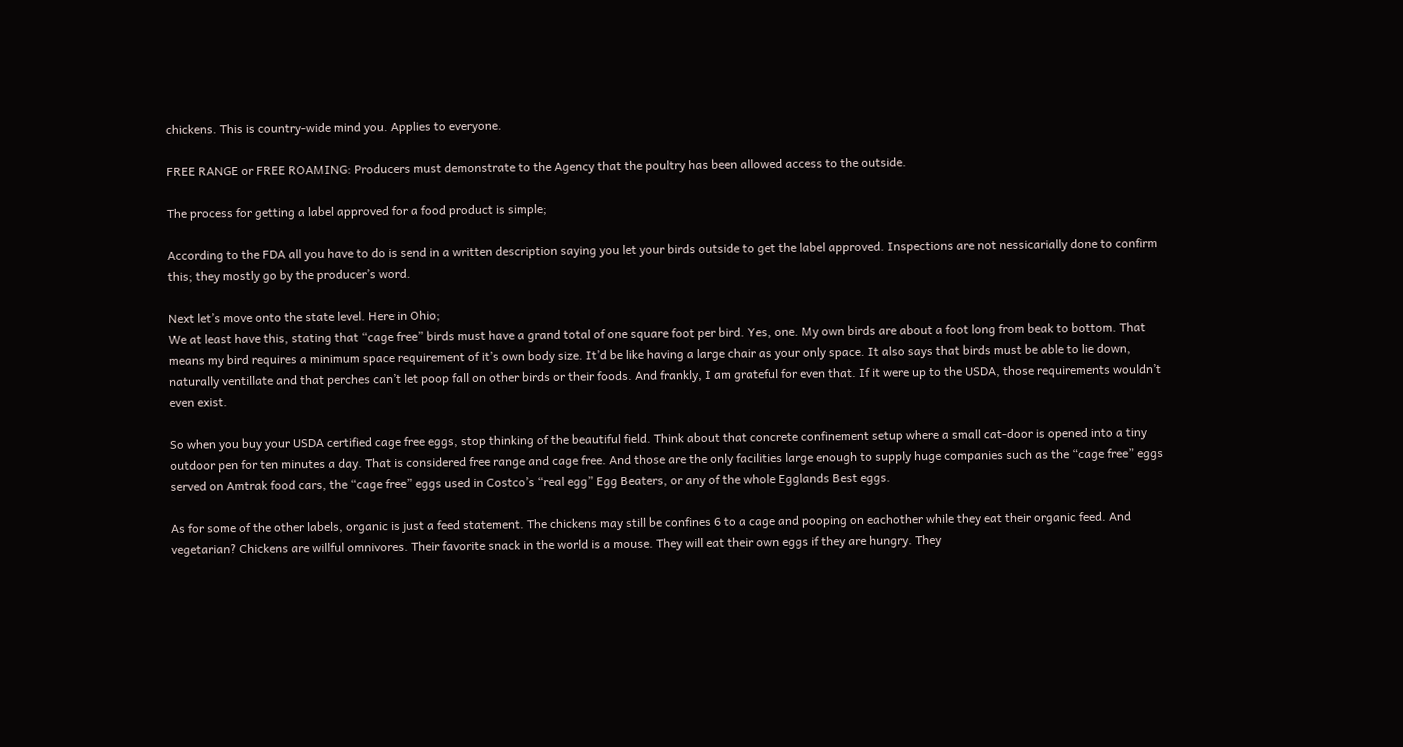chickens. This is country-wide mind you. Applies to everyone.

FREE RANGE or FREE ROAMING: Producers must demonstrate to the Agency that the poultry has been allowed access to the outside.

The process for getting a label approved for a food product is simple;

According to the FDA all you have to do is send in a written description saying you let your birds outside to get the label approved. Inspections are not nessicarially done to confirm this; they mostly go by the producer’s word.

Next let’s move onto the state level. Here in Ohio;
We at least have this, stating that “cage free” birds must have a grand total of one square foot per bird. Yes, one. My own birds are about a foot long from beak to bottom. That means my bird requires a minimum space requirement of it’s own body size. It’d be like having a large chair as your only space. It also says that birds must be able to lie down, naturally ventillate and that perches can’t let poop fall on other birds or their foods. And frankly, I am grateful for even that. If it were up to the USDA, those requirements wouldn’t even exist.

So when you buy your USDA certified cage free eggs, stop thinking of the beautiful field. Think about that concrete confinement setup where a small cat-door is opened into a tiny outdoor pen for ten minutes a day. That is considered free range and cage free. And those are the only facilities large enough to supply huge companies such as the “cage free” eggs served on Amtrak food cars, the “cage free” eggs used in Costco’s “real egg” Egg Beaters, or any of the whole Egglands Best eggs.

As for some of the other labels, organic is just a feed statement. The chickens may still be confines 6 to a cage and pooping on eachother while they eat their organic feed. And vegetarian? Chickens are willful omnivores. Their favorite snack in the world is a mouse. They will eat their own eggs if they are hungry. They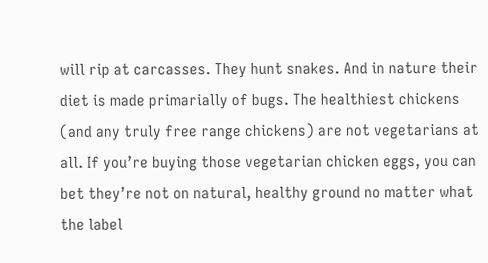will rip at carcasses. They hunt snakes. And in nature their diet is made primarially of bugs. The healthiest chickens (and any truly free range chickens) are not vegetarians at all. If you’re buying those vegetarian chicken eggs, you can bet they’re not on natural, healthy ground no matter what the label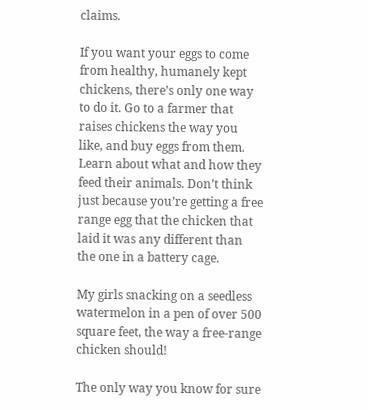claims.

If you want your eggs to come from healthy, humanely kept chickens, there’s only one way to do it. Go to a farmer that raises chickens the way you like, and buy eggs from them. Learn about what and how they feed their animals. Don’t think just because you’re getting a free range egg that the chicken that laid it was any different than the one in a battery cage.

My girls snacking on a seedless watermelon in a pen of over 500 square feet, the way a free-range chicken should!

The only way you know for sure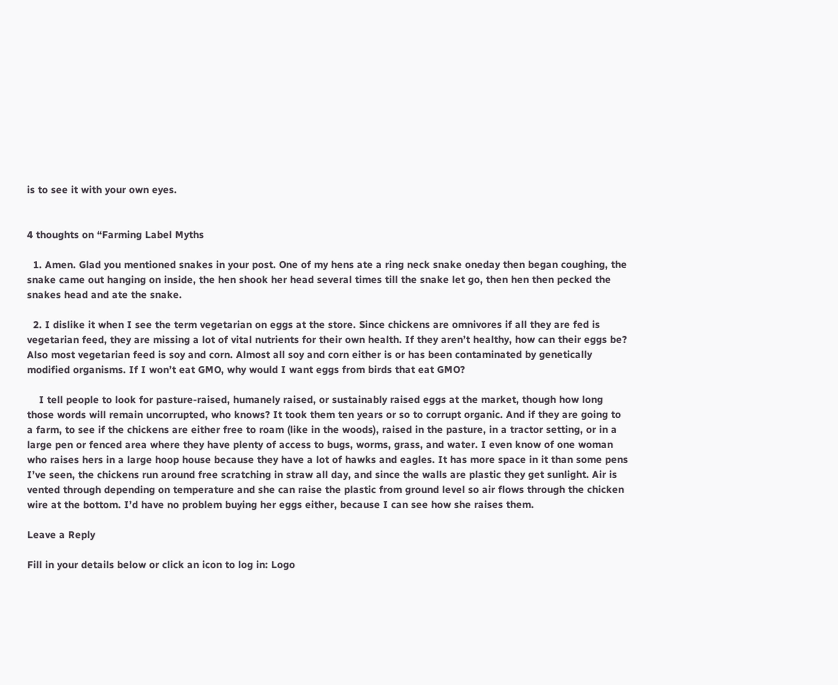is to see it with your own eyes.


4 thoughts on “Farming Label Myths

  1. Amen. Glad you mentioned snakes in your post. One of my hens ate a ring neck snake oneday then began coughing, the snake came out hanging on inside, the hen shook her head several times till the snake let go, then hen then pecked the snakes head and ate the snake.

  2. I dislike it when I see the term vegetarian on eggs at the store. Since chickens are omnivores if all they are fed is vegetarian feed, they are missing a lot of vital nutrients for their own health. If they aren’t healthy, how can their eggs be? Also most vegetarian feed is soy and corn. Almost all soy and corn either is or has been contaminated by genetically modified organisms. If I won’t eat GMO, why would I want eggs from birds that eat GMO?

    I tell people to look for pasture-raised, humanely raised, or sustainably raised eggs at the market, though how long those words will remain uncorrupted, who knows? It took them ten years or so to corrupt organic. And if they are going to a farm, to see if the chickens are either free to roam (like in the woods), raised in the pasture, in a tractor setting, or in a large pen or fenced area where they have plenty of access to bugs, worms, grass, and water. I even know of one woman who raises hers in a large hoop house because they have a lot of hawks and eagles. It has more space in it than some pens I’ve seen, the chickens run around free scratching in straw all day, and since the walls are plastic they get sunlight. Air is vented through depending on temperature and she can raise the plastic from ground level so air flows through the chicken wire at the bottom. I’d have no problem buying her eggs either, because I can see how she raises them.

Leave a Reply

Fill in your details below or click an icon to log in: Logo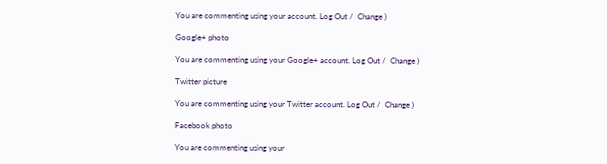You are commenting using your account. Log Out /  Change )

Google+ photo

You are commenting using your Google+ account. Log Out /  Change )

Twitter picture

You are commenting using your Twitter account. Log Out /  Change )

Facebook photo

You are commenting using your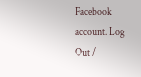Facebook account. Log Out /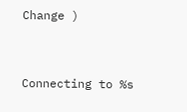Change )


Connecting to %s